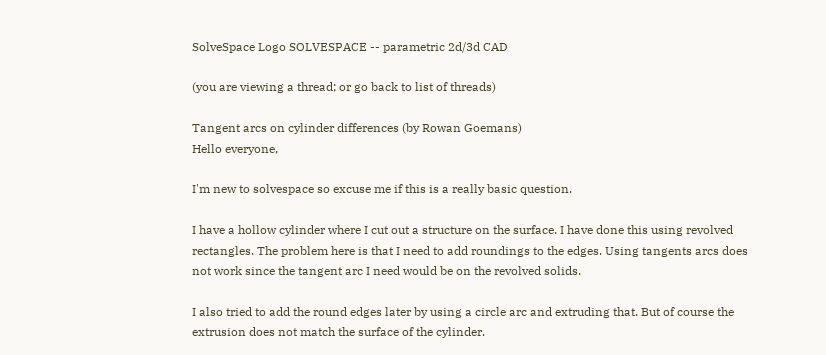SolveSpace Logo SOLVESPACE -- parametric 2d/3d CAD

(you are viewing a thread; or go back to list of threads)

Tangent arcs on cylinder differences (by Rowan Goemans)
Hello everyone,

I'm new to solvespace so excuse me if this is a really basic question.

I have a hollow cylinder where I cut out a structure on the surface. I have done this using revolved rectangles. The problem here is that I need to add roundings to the edges. Using tangents arcs does not work since the tangent arc I need would be on the revolved solids.

I also tried to add the round edges later by using a circle arc and extruding that. But of course the extrusion does not match the surface of the cylinder.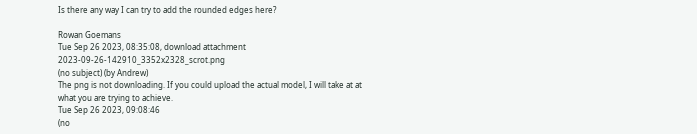Is there any way I can try to add the rounded edges here?

Rowan Goemans
Tue Sep 26 2023, 08:35:08, download attachment 2023-09-26-142910_3352x2328_scrot.png
(no subject) (by Andrew)
The png is not downloading. If you could upload the actual model, I will take at at what you are trying to achieve.
Tue Sep 26 2023, 09:08:46
(no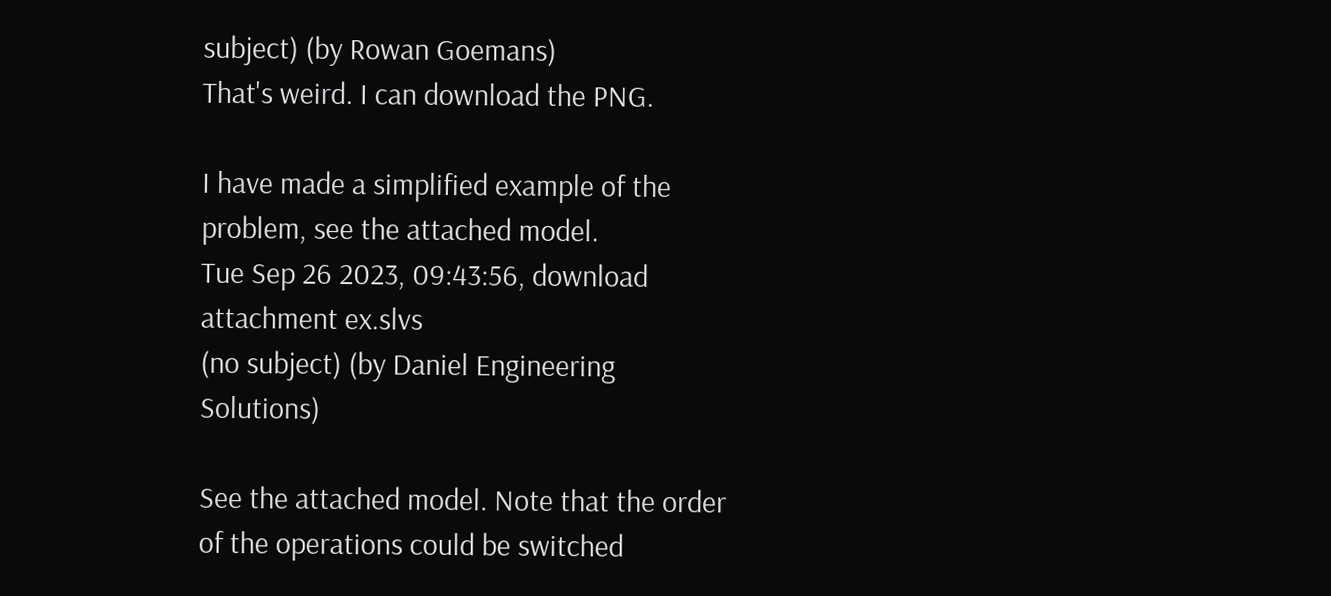subject) (by Rowan Goemans)
That's weird. I can download the PNG.

I have made a simplified example of the problem, see the attached model.
Tue Sep 26 2023, 09:43:56, download attachment ex.slvs
(no subject) (by Daniel Engineering Solutions)

See the attached model. Note that the order of the operations could be switched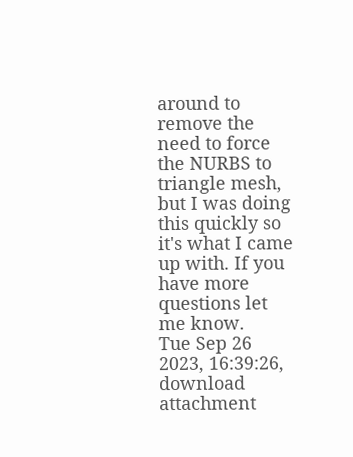around to remove the need to force the NURBS to triangle mesh, but I was doing this quickly so it's what I came up with. If you have more questions let me know.
Tue Sep 26 2023, 16:39:26, download attachment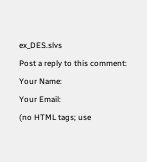ex_DES.slvs
Post a reply to this comment:
Your Name:
Your Email:
(no HTML tags; use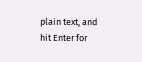plain text, and hit Enter for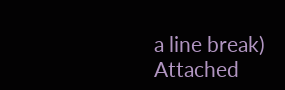a line break)
Attached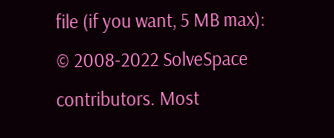file (if you want, 5 MB max):
© 2008-2022 SolveSpace contributors. Most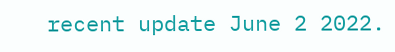recent update June 2 2022.